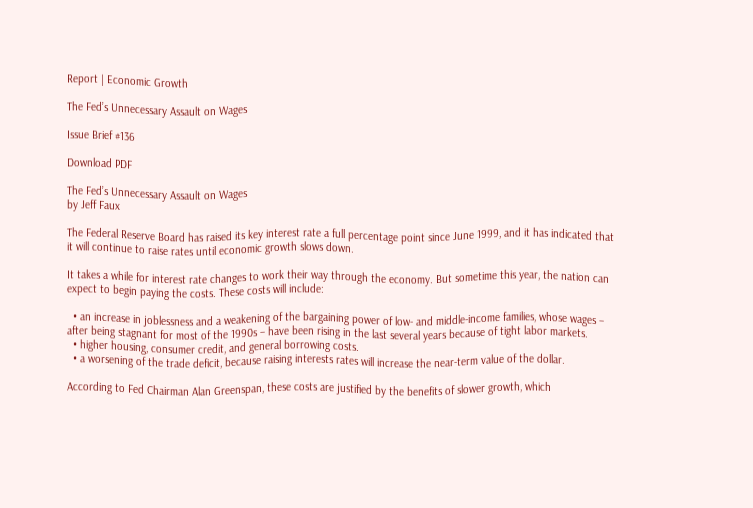Report | Economic Growth

The Fed’s Unnecessary Assault on Wages

Issue Brief #136

Download PDF

The Fed’s Unnecessary Assault on Wages
by Jeff Faux

The Federal Reserve Board has raised its key interest rate a full percentage point since June 1999, and it has indicated that it will continue to raise rates until economic growth slows down.

It takes a while for interest rate changes to work their way through the economy. But sometime this year, the nation can expect to begin paying the costs. These costs will include:

  • an increase in joblessness and a weakening of the bargaining power of low- and middle-income families, whose wages – after being stagnant for most of the 1990s – have been rising in the last several years because of tight labor markets.
  • higher housing, consumer credit, and general borrowing costs.
  • a worsening of the trade deficit, because raising interests rates will increase the near-term value of the dollar.

According to Fed Chairman Alan Greenspan, these costs are justified by the benefits of slower growth, which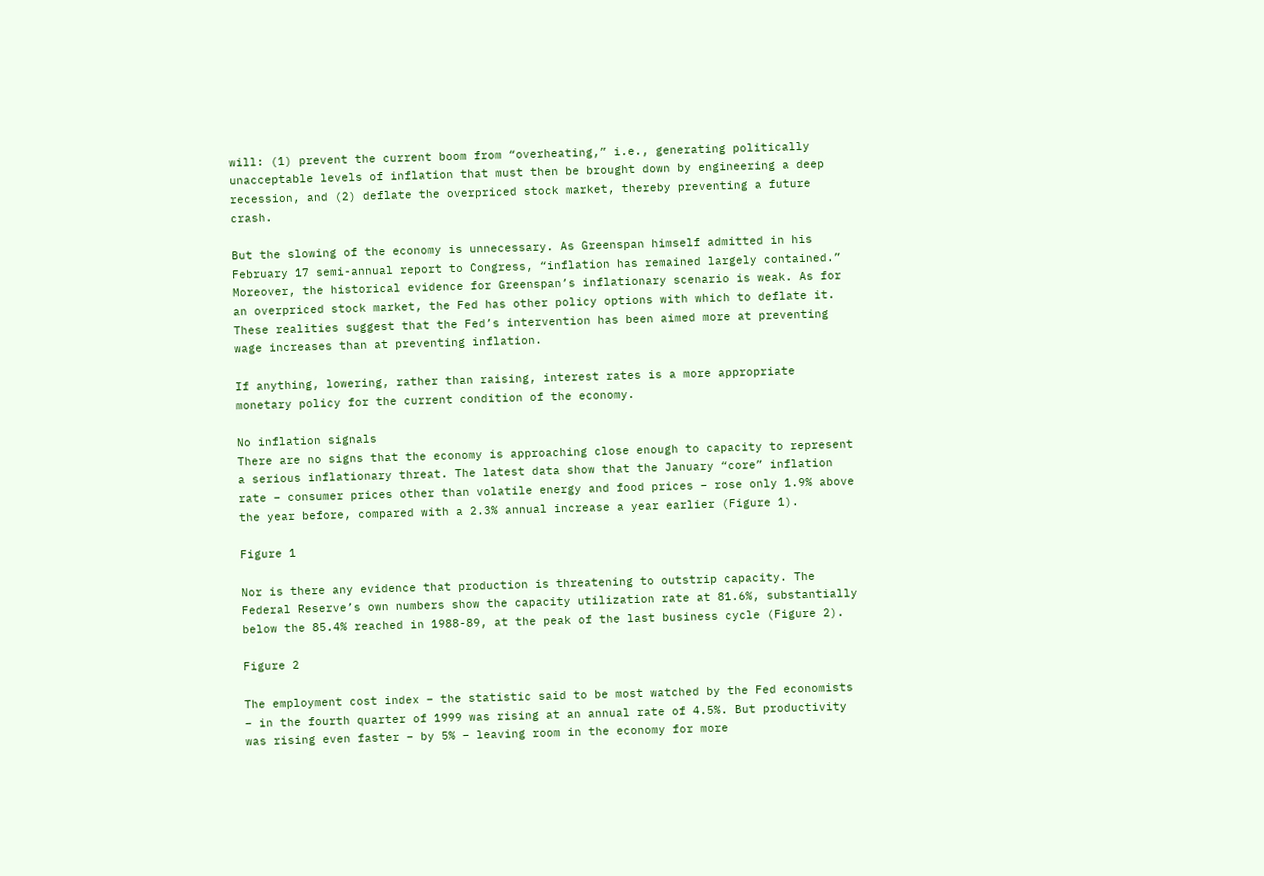will: (1) prevent the current boom from “overheating,” i.e., generating politically unacceptable levels of inflation that must then be brought down by engineering a deep recession, and (2) deflate the overpriced stock market, thereby preventing a future crash.

But the slowing of the economy is unnecessary. As Greenspan himself admitted in his February 17 semi-annual report to Congress, “inflation has remained largely contained.” Moreover, the historical evidence for Greenspan’s inflationary scenario is weak. As for an overpriced stock market, the Fed has other policy options with which to deflate it. These realities suggest that the Fed’s intervention has been aimed more at preventing wage increases than at preventing inflation.

If anything, lowering, rather than raising, interest rates is a more appropriate monetary policy for the current condition of the economy.

No inflation signals
There are no signs that the economy is approaching close enough to capacity to represent a serious inflationary threat. The latest data show that the January “core” inflation rate – consumer prices other than volatile energy and food prices – rose only 1.9% above the year before, compared with a 2.3% annual increase a year earlier (Figure 1).

Figure 1

Nor is there any evidence that production is threatening to outstrip capacity. The Federal Reserve’s own numbers show the capacity utilization rate at 81.6%, substantially below the 85.4% reached in 1988-89, at the peak of the last business cycle (Figure 2).

Figure 2

The employment cost index – the statistic said to be most watched by the Fed economists – in the fourth quarter of 1999 was rising at an annual rate of 4.5%. But productivity was rising even faster – by 5% – leaving room in the economy for more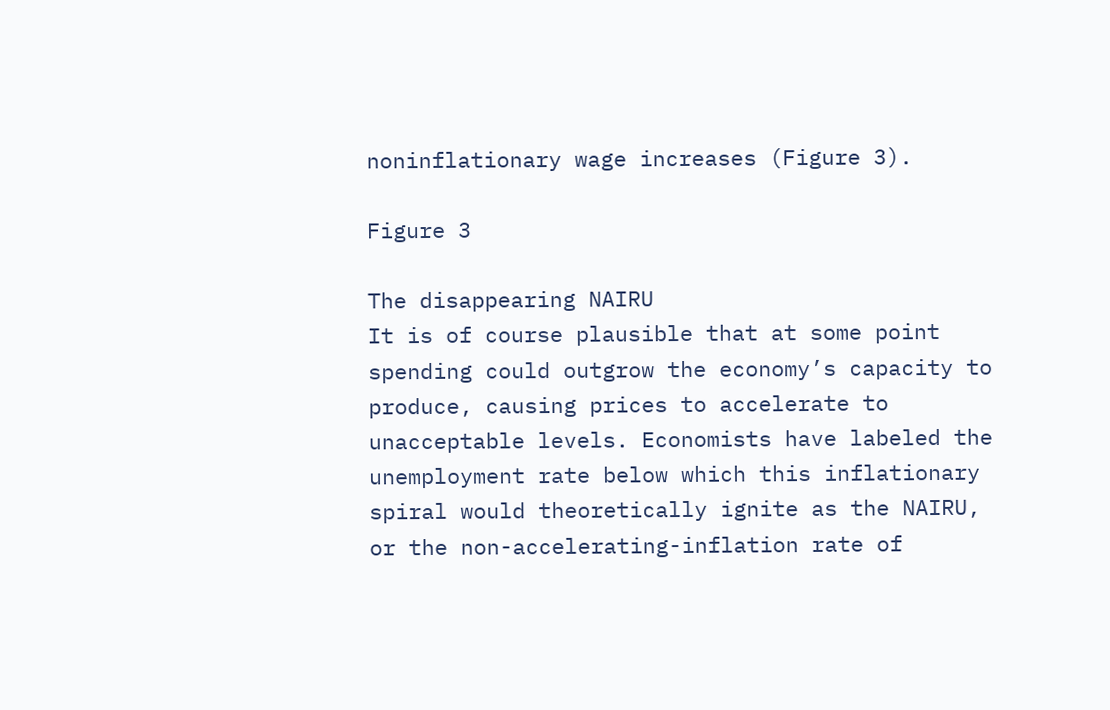noninflationary wage increases (Figure 3).

Figure 3

The disappearing NAIRU
It is of course plausible that at some point spending could outgrow the economy’s capacity to produce, causing prices to accelerate to unacceptable levels. Economists have labeled the unemployment rate below which this inflationary spiral would theoretically ignite as the NAIRU, or the non-accelerating-inflation rate of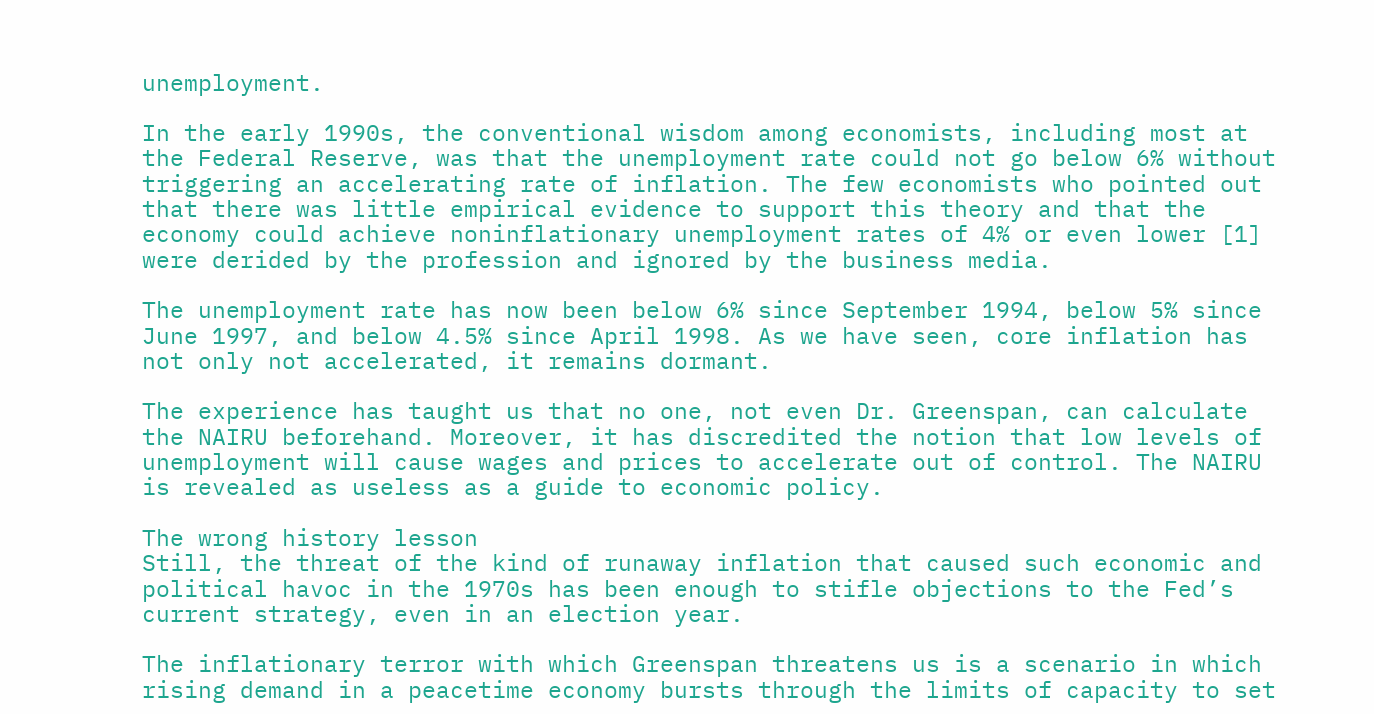unemployment.

In the early 1990s, the conventional wisdom among economists, including most at the Federal Reserve, was that the unemployment rate could not go below 6% without triggering an accelerating rate of inflation. The few economists who pointed out that there was little empirical evidence to support this theory and that the economy could achieve noninflationary unemployment rates of 4% or even lower [1] were derided by the profession and ignored by the business media.

The unemployment rate has now been below 6% since September 1994, below 5% since June 1997, and below 4.5% since April 1998. As we have seen, core inflation has not only not accelerated, it remains dormant.

The experience has taught us that no one, not even Dr. Greenspan, can calculate the NAIRU beforehand. Moreover, it has discredited the notion that low levels of unemployment will cause wages and prices to accelerate out of control. The NAIRU is revealed as useless as a guide to economic policy.

The wrong history lesson
Still, the threat of the kind of runaway inflation that caused such economic and political havoc in the 1970s has been enough to stifle objections to the Fed’s current strategy, even in an election year.

The inflationary terror with which Greenspan threatens us is a scenario in which rising demand in a peacetime economy bursts through the limits of capacity to set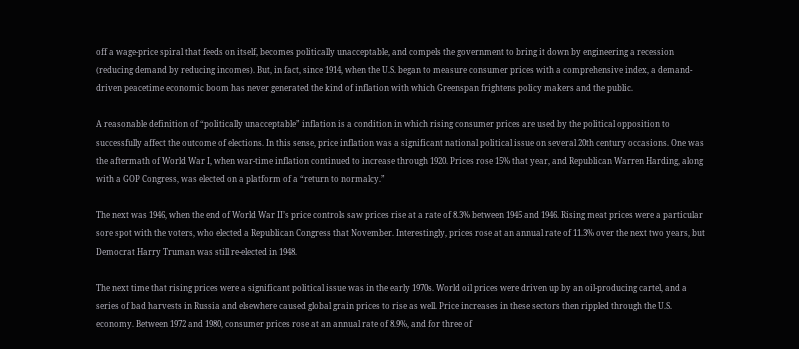off a wage-price spiral that feeds on itself, becomes politically unacceptable, and compels the government to bring it down by engineering a recession (reducing demand by reducing incomes). But, in fact, since 1914, when the U.S. began to measure consumer prices with a comprehensive index, a demand-driven peacetime economic boom has never generated the kind of inflation with which Greenspan frightens policy makers and the public.

A reasonable definition of “politically unacceptable” inflation is a condition in which rising consumer prices are used by the political opposition to successfully affect the outcome of elections. In this sense, price inflation was a significant national political issue on several 20th century occasions. One was the aftermath of World War I, when war-time inflation continued to increase through 1920. Prices rose 15% that year, and Republican Warren Harding, along with a GOP Congress, was elected on a platform of a “return to normalcy.”

The next was 1946, when the end of World War II’s price controls saw prices rise at a rate of 8.3% between 1945 and 1946. Rising meat prices were a particular sore spot with the voters, who elected a Republican Congress that November. Interestingly, prices rose at an annual rate of 11.3% over the next two years, but Democrat Harry Truman was still re-elected in 1948.

The next time that rising prices were a significant political issue was in the early 1970s. World oil prices were driven up by an oil-producing cartel, and a series of bad harvests in Russia and elsewhere caused global grain prices to rise as well. Price increases in these sectors then rippled through the U.S. economy. Between 1972 and 1980, consumer prices rose at an annual rate of 8.9%, and for three of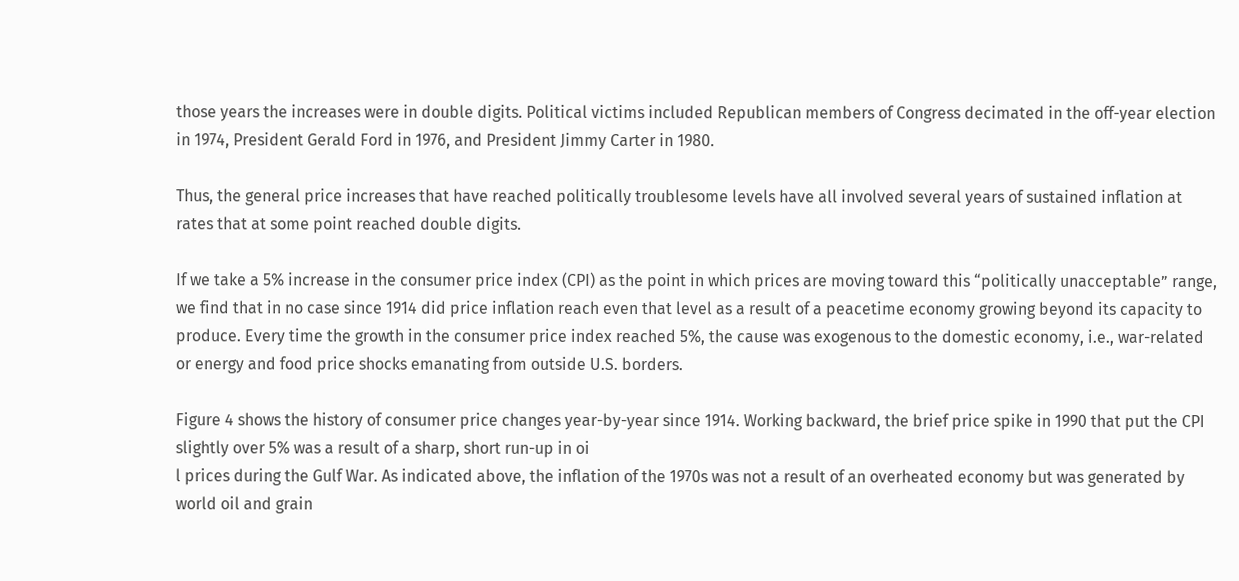those years the increases were in double digits. Political victims included Republican members of Congress decimated in the off-year election in 1974, President Gerald Ford in 1976, and President Jimmy Carter in 1980.

Thus, the general price increases that have reached politically troublesome levels have all involved several years of sustained inflation at rates that at some point reached double digits.

If we take a 5% increase in the consumer price index (CPI) as the point in which prices are moving toward this “politically unacceptable” range, we find that in no case since 1914 did price inflation reach even that level as a result of a peacetime economy growing beyond its capacity to produce. Every time the growth in the consumer price index reached 5%, the cause was exogenous to the domestic economy, i.e., war-related or energy and food price shocks emanating from outside U.S. borders.

Figure 4 shows the history of consumer price changes year-by-year since 1914. Working backward, the brief price spike in 1990 that put the CPI slightly over 5% was a result of a sharp, short run-up in oi
l prices during the Gulf War. As indicated above, the inflation of the 1970s was not a result of an overheated economy but was generated by world oil and grain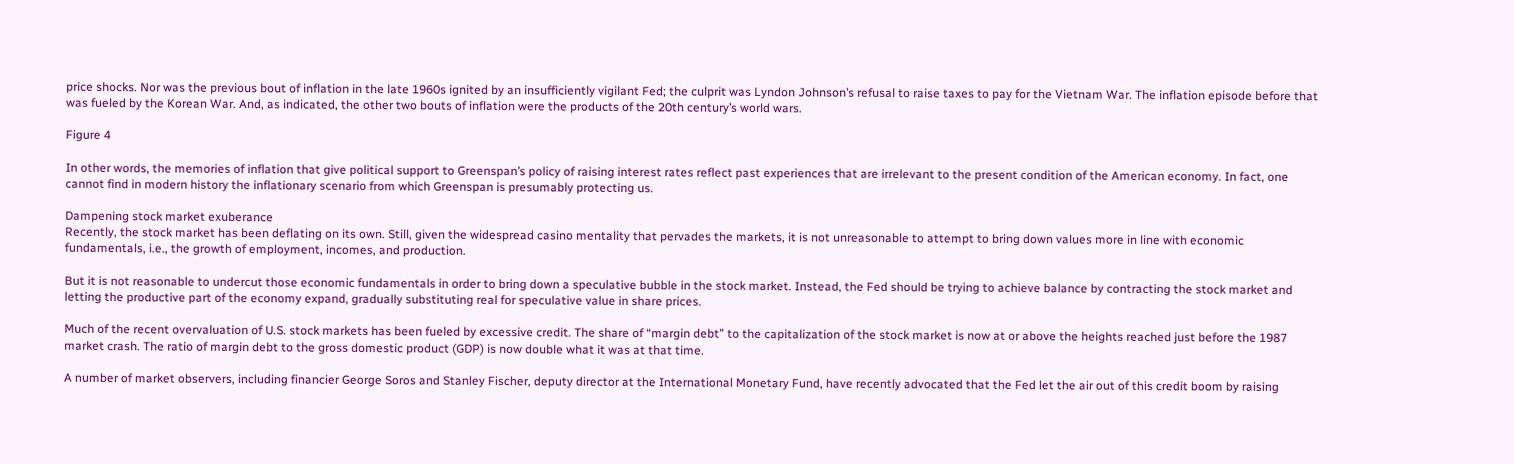price shocks. Nor was the previous bout of inflation in the late 1960s ignited by an insufficiently vigilant Fed; the culprit was Lyndon Johnson’s refusal to raise taxes to pay for the Vietnam War. The inflation episode before that was fueled by the Korean War. And, as indicated, the other two bouts of inflation were the products of the 20th century’s world wars.

Figure 4

In other words, the memories of inflation that give political support to Greenspan’s policy of raising interest rates reflect past experiences that are irrelevant to the present condition of the American economy. In fact, one cannot find in modern history the inflationary scenario from which Greenspan is presumably protecting us.

Dampening stock market exuberance
Recently, the stock market has been deflating on its own. Still, given the widespread casino mentality that pervades the markets, it is not unreasonable to attempt to bring down values more in line with economic fundamentals, i.e., the growth of employment, incomes, and production.

But it is not reasonable to undercut those economic fundamentals in order to bring down a speculative bubble in the stock market. Instead, the Fed should be trying to achieve balance by contracting the stock market and letting the productive part of the economy expand, gradually substituting real for speculative value in share prices.

Much of the recent overvaluation of U.S. stock markets has been fueled by excessive credit. The share of “margin debt” to the capitalization of the stock market is now at or above the heights reached just before the 1987 market crash. The ratio of margin debt to the gross domestic product (GDP) is now double what it was at that time.

A number of market observers, including financier George Soros and Stanley Fischer, deputy director at the International Monetary Fund, have recently advocated that the Fed let the air out of this credit boom by raising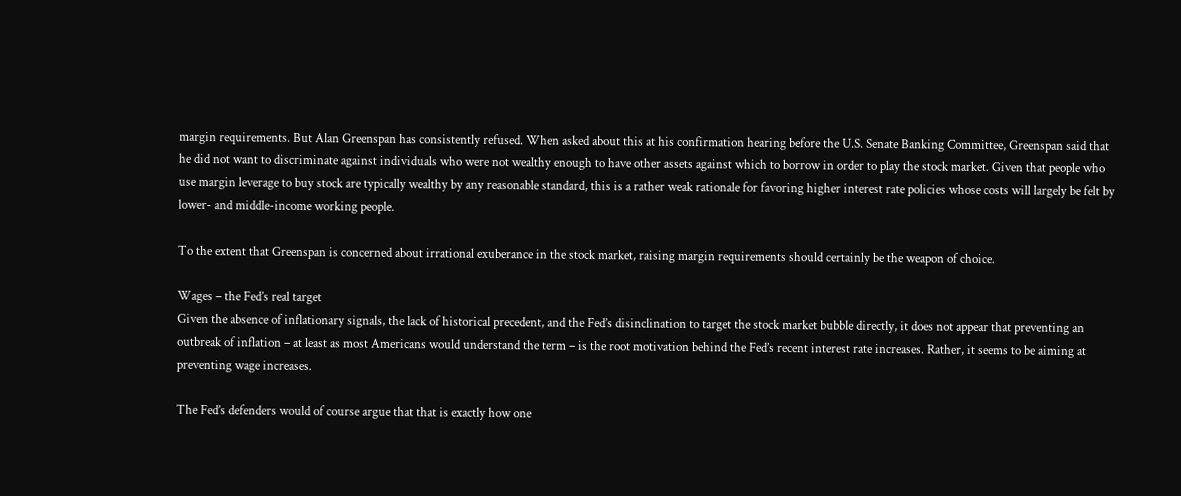margin requirements. But Alan Greenspan has consistently refused. When asked about this at his confirmation hearing before the U.S. Senate Banking Committee, Greenspan said that he did not want to discriminate against individuals who were not wealthy enough to have other assets against which to borrow in order to play the stock market. Given that people who use margin leverage to buy stock are typically wealthy by any reasonable standard, this is a rather weak rationale for favoring higher interest rate policies whose costs will largely be felt by lower- and middle-income working people.

To the extent that Greenspan is concerned about irrational exuberance in the stock market, raising margin requirements should certainly be the weapon of choice.

Wages – the Fed’s real target
Given the absence of inflationary signals, the lack of historical precedent, and the Fed’s disinclination to target the stock market bubble directly, it does not appear that preventing an outbreak of inflation – at least as most Americans would understand the term – is the root motivation behind the Fed’s recent interest rate increases. Rather, it seems to be aiming at preventing wage increases.

The Fed’s defenders would of course argue that that is exactly how one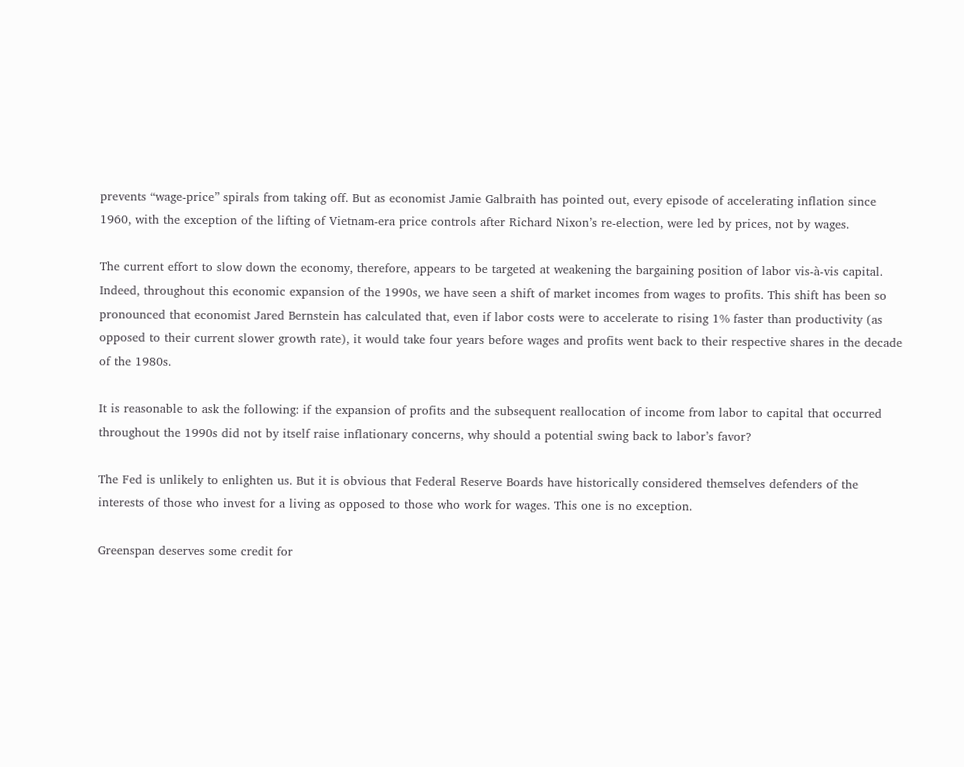prevents “wage-price” spirals from taking off. But as economist Jamie Galbraith has pointed out, every episode of accelerating inflation since 1960, with the exception of the lifting of Vietnam-era price controls after Richard Nixon’s re-election, were led by prices, not by wages.

The current effort to slow down the economy, therefore, appears to be targeted at weakening the bargaining position of labor vis-à-vis capital. Indeed, throughout this economic expansion of the 1990s, we have seen a shift of market incomes from wages to profits. This shift has been so pronounced that economist Jared Bernstein has calculated that, even if labor costs were to accelerate to rising 1% faster than productivity (as opposed to their current slower growth rate), it would take four years before wages and profits went back to their respective shares in the decade of the 1980s.

It is reasonable to ask the following: if the expansion of profits and the subsequent reallocation of income from labor to capital that occurred throughout the 1990s did not by itself raise inflationary concerns, why should a potential swing back to labor’s favor?

The Fed is unlikely to enlighten us. But it is obvious that Federal Reserve Boards have historically considered themselves defenders of the interests of those who invest for a living as opposed to those who work for wages. This one is no exception.

Greenspan deserves some credit for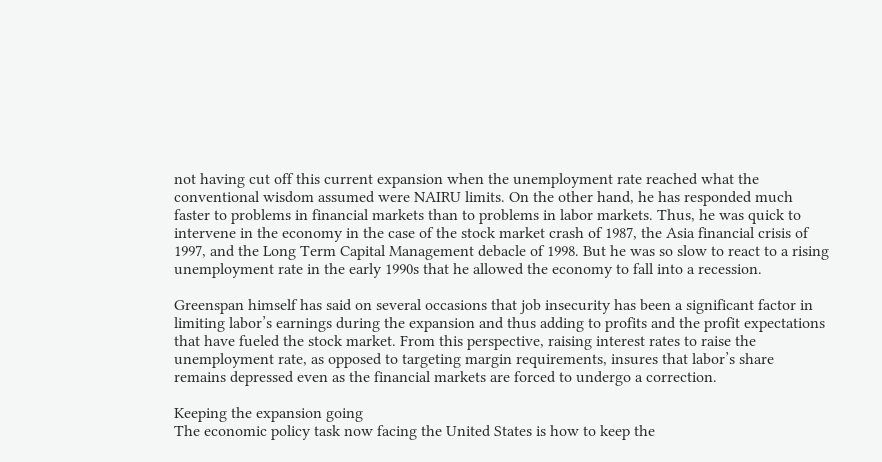not having cut off this current expansion when the unemployment rate reached what the conventional wisdom assumed were NAIRU limits. On the other hand, he has responded much faster to problems in financial markets than to problems in labor markets. Thus, he was quick to intervene in the economy in the case of the stock market crash of 1987, the Asia financial crisis of 1997, and the Long Term Capital Management debacle of 1998. But he was so slow to react to a rising unemployment rate in the early 1990s that he allowed the economy to fall into a recession.

Greenspan himself has said on several occasions that job insecurity has been a significant factor in limiting labor’s earnings during the expansion and thus adding to profits and the profit expectations that have fueled the stock market. From this perspective, raising interest rates to raise the unemployment rate, as opposed to targeting margin requirements, insures that labor’s share remains depressed even as the financial markets are forced to undergo a correction.

Keeping the expansion going
The economic policy task now facing the United States is how to keep the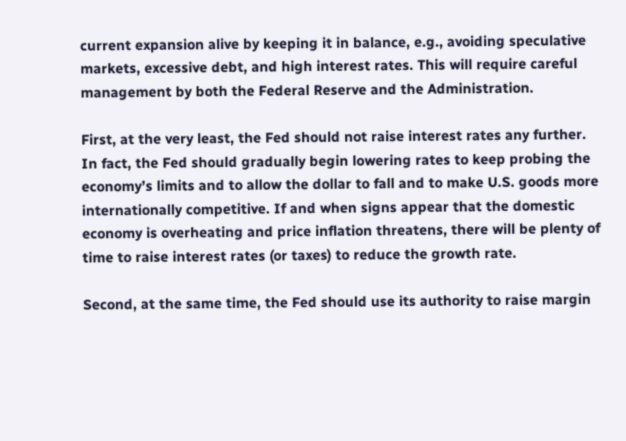current expansion alive by keeping it in balance, e.g., avoiding speculative markets, excessive debt, and high interest rates. This will require careful management by both the Federal Reserve and the Administration.

First, at the very least, the Fed should not raise interest rates any further. In fact, the Fed should gradually begin lowering rates to keep probing the economy’s limits and to allow the dollar to fall and to make U.S. goods more internationally competitive. If and when signs appear that the domestic economy is overheating and price inflation threatens, there will be plenty of time to raise interest rates (or taxes) to reduce the growth rate.

Second, at the same time, the Fed should use its authority to raise margin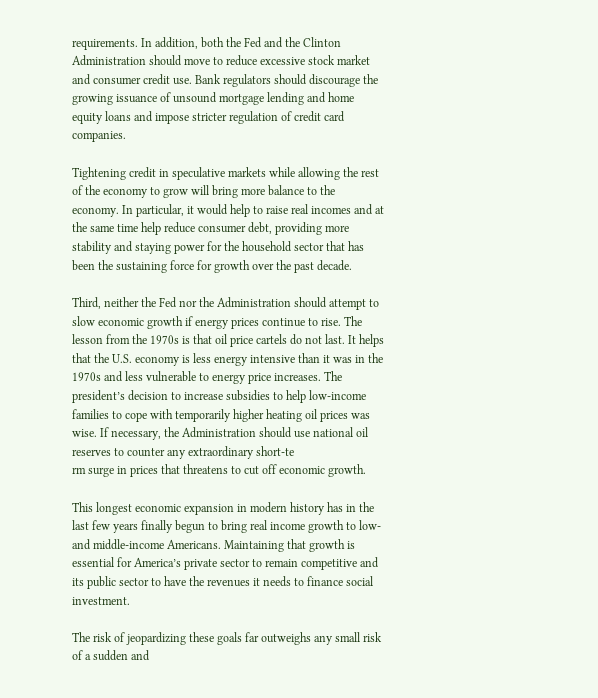requirements. In addition, both the Fed and the Clinton Administration should move to reduce excessive stock market and consumer credit use. Bank regulators should discourage the growing issuance of unsound mortgage lending and home equity loans and impose stricter regulation of credit card companies.

Tightening credit in speculative markets while allowing the rest of the economy to grow will bring more balance to the economy. In particular, it would help to raise real incomes and at the same time help reduce consumer debt, providing more stability and staying power for the household sector that has been the sustaining force for growth over the past decade.

Third, neither the Fed nor the Administration should attempt to slow economic growth if energy prices continue to rise. The lesson from the 1970s is that oil price cartels do not last. It helps that the U.S. economy is less energy intensive than it was in the 1970s and less vulnerable to energy price increases. The president’s decision to increase subsidies to help low-income families to cope with temporarily higher heating oil prices was wise. If necessary, the Administration should use national oil reserves to counter any extraordinary short-te
rm surge in prices that threatens to cut off economic growth.

This longest economic expansion in modern history has in the last few years finally begun to bring real income growth to low- and middle-income Americans. Maintaining that growth is essential for America’s private sector to remain competitive and its public sector to have the revenues it needs to finance social investment.

The risk of jeopardizing these goals far outweighs any small risk of a sudden and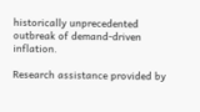historically unprecedented outbreak of demand-driven inflation.

Research assistance provided by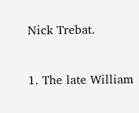Nick Trebat.


1. The late William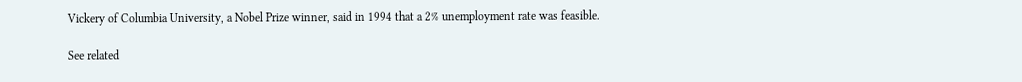Vickery of Columbia University, a Nobel Prize winner, said in 1994 that a 2% unemployment rate was feasible.

See related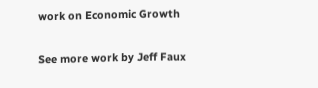work on Economic Growth

See more work by Jeff Faux